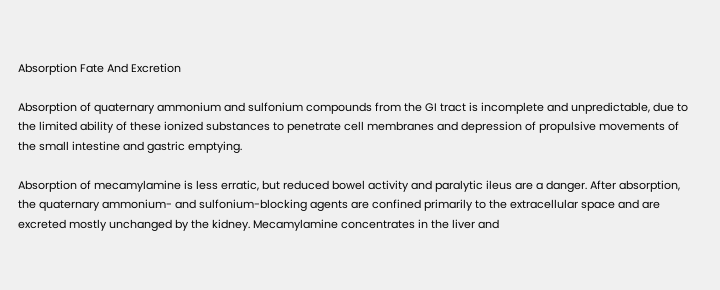Absorption Fate And Excretion

Absorption of quaternary ammonium and sulfonium compounds from the GI tract is incomplete and unpredictable, due to the limited ability of these ionized substances to penetrate cell membranes and depression of propulsive movements of the small intestine and gastric emptying.

Absorption of mecamylamine is less erratic, but reduced bowel activity and paralytic ileus are a danger. After absorption, the quaternary ammonium- and sulfonium-blocking agents are confined primarily to the extracellular space and are excreted mostly unchanged by the kidney. Mecamylamine concentrates in the liver and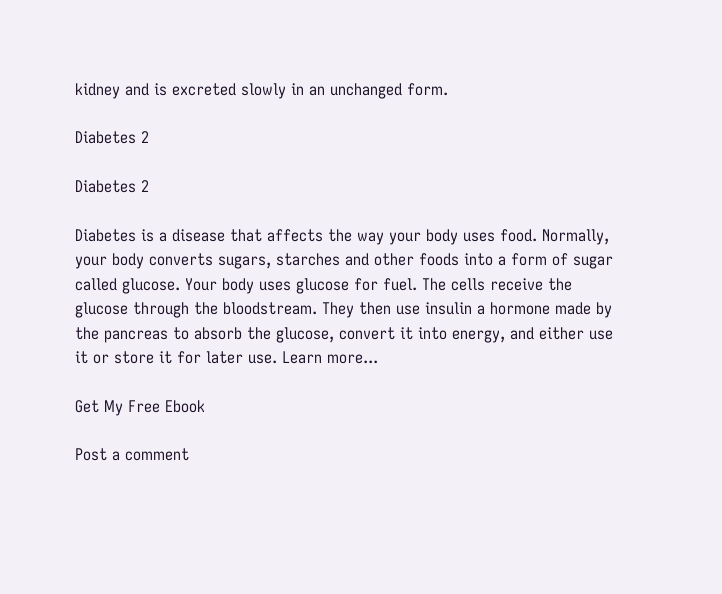kidney and is excreted slowly in an unchanged form.

Diabetes 2

Diabetes 2

Diabetes is a disease that affects the way your body uses food. Normally, your body converts sugars, starches and other foods into a form of sugar called glucose. Your body uses glucose for fuel. The cells receive the glucose through the bloodstream. They then use insulin a hormone made by the pancreas to absorb the glucose, convert it into energy, and either use it or store it for later use. Learn more...

Get My Free Ebook

Post a comment